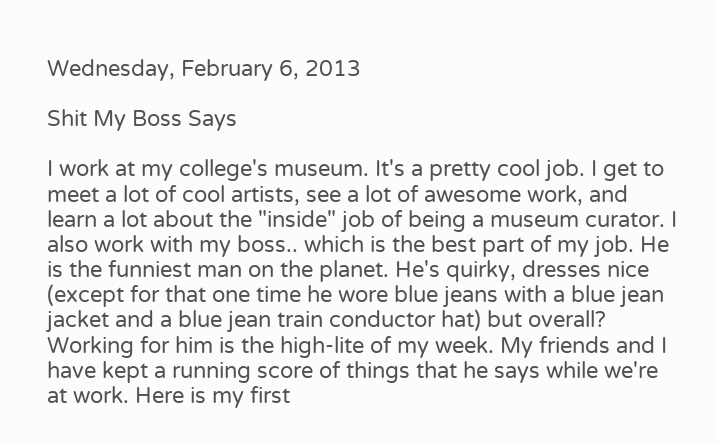Wednesday, February 6, 2013

Shit My Boss Says

I work at my college's museum. It's a pretty cool job. I get to meet a lot of cool artists, see a lot of awesome work, and learn a lot about the "inside" job of being a museum curator. I also work with my boss.. which is the best part of my job. He is the funniest man on the planet. He's quirky, dresses nice (except for that one time he wore blue jeans with a blue jean jacket and a blue jean train conductor hat) but overall? Working for him is the high-lite of my week. My friends and I have kept a running score of things that he says while we're at work. Here is my first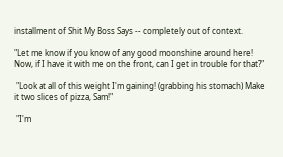installment of Shit My Boss Says -- completely out of context.

"Let me know if you know of any good moonshine around here! Now, if I have it with me on the front, can I get in trouble for that?"

 "Look at all of this weight I'm gaining! (grabbing his stomach) Make it two slices of pizza, Sam!"

 "I'm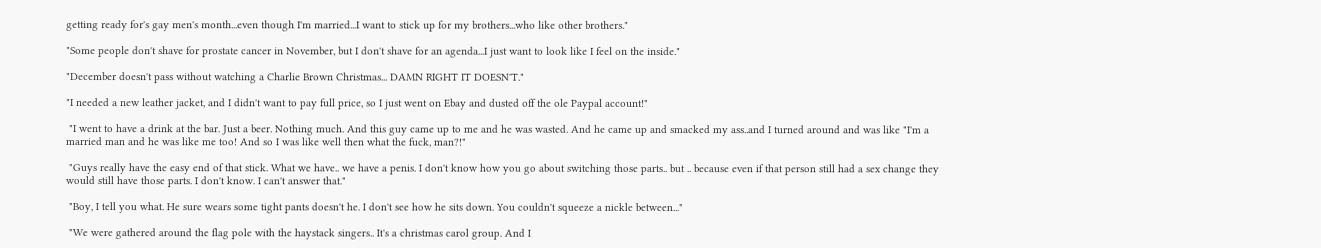getting ready for's gay men's month...even though I'm married...I want to stick up for my brothers...who like other brothers."

"Some people don't shave for prostate cancer in November, but I don't shave for an agenda...I just want to look like I feel on the inside."

"December doesn't pass without watching a Charlie Brown Christmas... DAMN RIGHT IT DOESN'T."

"I needed a new leather jacket, and I didn't want to pay full price, so I just went on Ebay and dusted off the ole Paypal account!"

 "I went to have a drink at the bar. Just a beer. Nothing much. And this guy came up to me and he was wasted. And he came up and smacked my ass..and I turned around and was like "I'm a married man and he was like me too! And so I was like well then what the fuck, man?!"

 "Guys really have the easy end of that stick. What we have.. we have a penis. I don't know how you go about switching those parts.. but .. because even if that person still had a sex change they would still have those parts. I don't know. I can't answer that."

 "Boy, I tell you what. He sure wears some tight pants doesn't he. I don't see how he sits down. You couldn't squeeze a nickle between..."

 "We were gathered around the flag pole with the haystack singers.. It's a christmas carol group. And I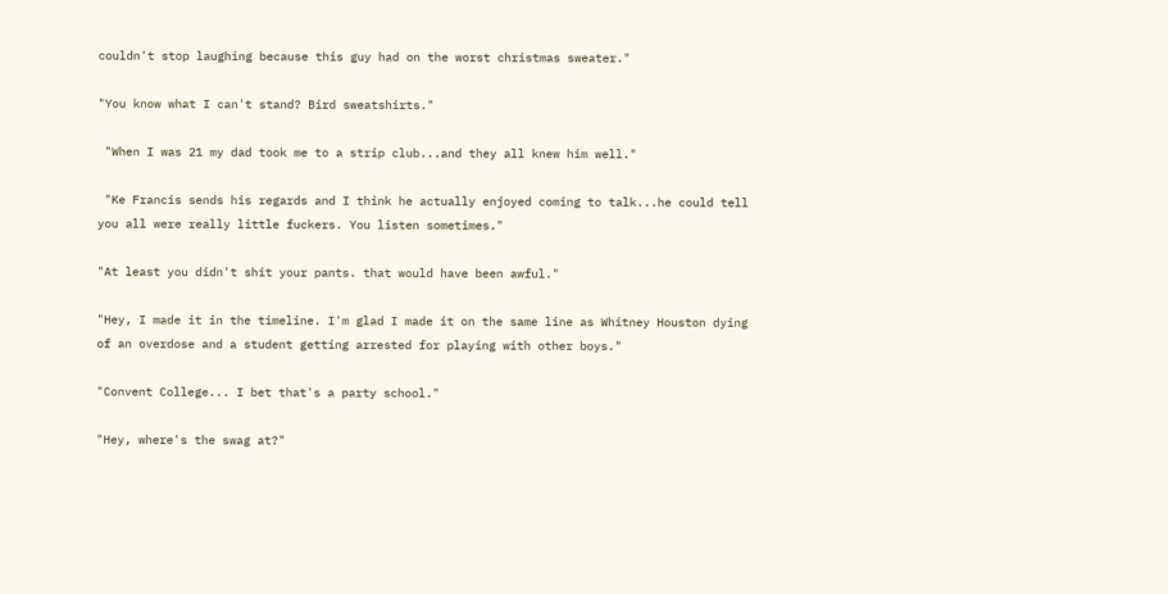couldn't stop laughing because this guy had on the worst christmas sweater."

"You know what I can't stand? Bird sweatshirts."

 "When I was 21 my dad took me to a strip club...and they all knew him well."

 "Ke Francis sends his regards and I think he actually enjoyed coming to talk...he could tell you all were really little fuckers. You listen sometimes."

"At least you didn't shit your pants. that would have been awful."

"Hey, I made it in the timeline. I'm glad I made it on the same line as Whitney Houston dying of an overdose and a student getting arrested for playing with other boys."

"Convent College... I bet that's a party school."

"Hey, where's the swag at?"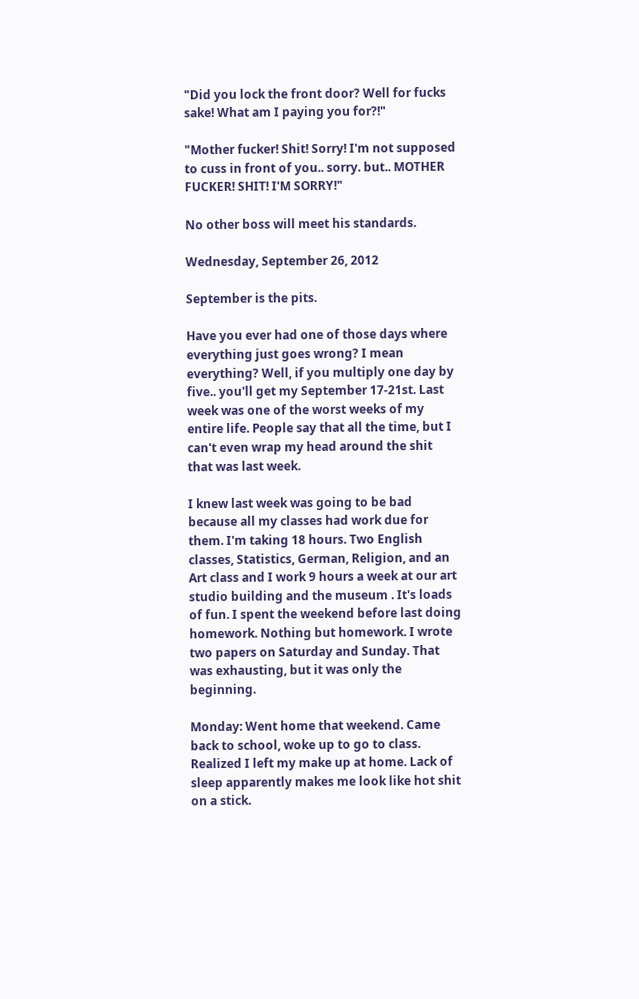"Did you lock the front door? Well for fucks sake! What am I paying you for?!"

"Mother fucker! Shit! Sorry! I'm not supposed to cuss in front of you.. sorry. but.. MOTHER FUCKER! SHIT! I'M SORRY!"

No other boss will meet his standards.

Wednesday, September 26, 2012

September is the pits.

Have you ever had one of those days where everything just goes wrong? I mean everything? Well, if you multiply one day by five.. you'll get my September 17-21st. Last week was one of the worst weeks of my entire life. People say that all the time, but I can't even wrap my head around the shit that was last week.

I knew last week was going to be bad because all my classes had work due for them. I'm taking 18 hours. Two English classes, Statistics, German, Religion, and an Art class and I work 9 hours a week at our art studio building and the museum . It's loads of fun. I spent the weekend before last doing homework. Nothing but homework. I wrote two papers on Saturday and Sunday. That was exhausting, but it was only the beginning.

Monday: Went home that weekend. Came back to school, woke up to go to class. Realized I left my make up at home. Lack of sleep apparently makes me look like hot shit on a stick.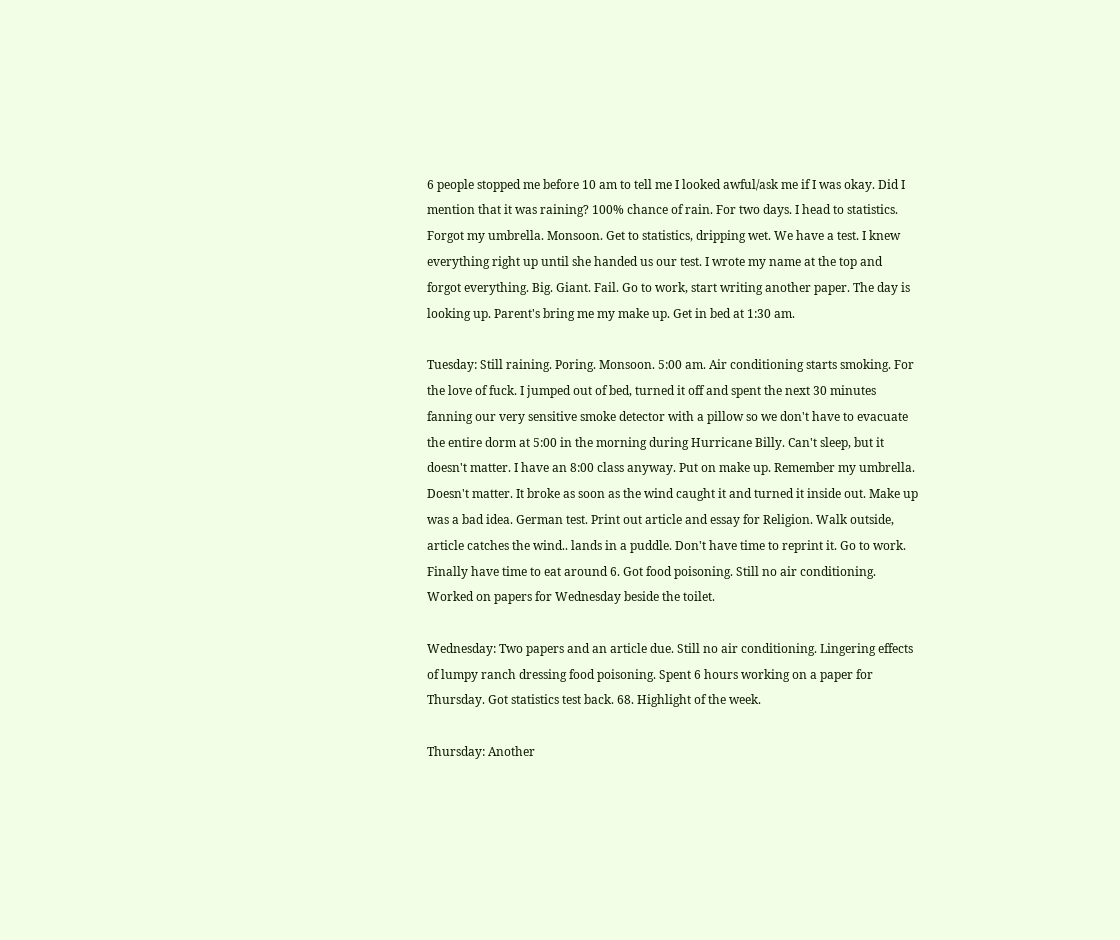6 people stopped me before 10 am to tell me I looked awful/ask me if I was okay. Did I mention that it was raining? 100% chance of rain. For two days. I head to statistics. Forgot my umbrella. Monsoon. Get to statistics, dripping wet. We have a test. I knew everything right up until she handed us our test. I wrote my name at the top and forgot everything. Big. Giant. Fail. Go to work, start writing another paper. The day is looking up. Parent's bring me my make up. Get in bed at 1:30 am.

Tuesday: Still raining. Poring. Monsoon. 5:00 am. Air conditioning starts smoking. For the love of fuck. I jumped out of bed, turned it off and spent the next 30 minutes fanning our very sensitive smoke detector with a pillow so we don't have to evacuate the entire dorm at 5:00 in the morning during Hurricane Billy. Can't sleep, but it doesn't matter. I have an 8:00 class anyway. Put on make up. Remember my umbrella. Doesn't matter. It broke as soon as the wind caught it and turned it inside out. Make up was a bad idea. German test. Print out article and essay for Religion. Walk outside, article catches the wind.. lands in a puddle. Don't have time to reprint it. Go to work. Finally have time to eat around 6. Got food poisoning. Still no air conditioning. Worked on papers for Wednesday beside the toilet.

Wednesday: Two papers and an article due. Still no air conditioning. Lingering effects of lumpy ranch dressing food poisoning. Spent 6 hours working on a paper for Thursday. Got statistics test back. 68. Highlight of the week.

Thursday: Another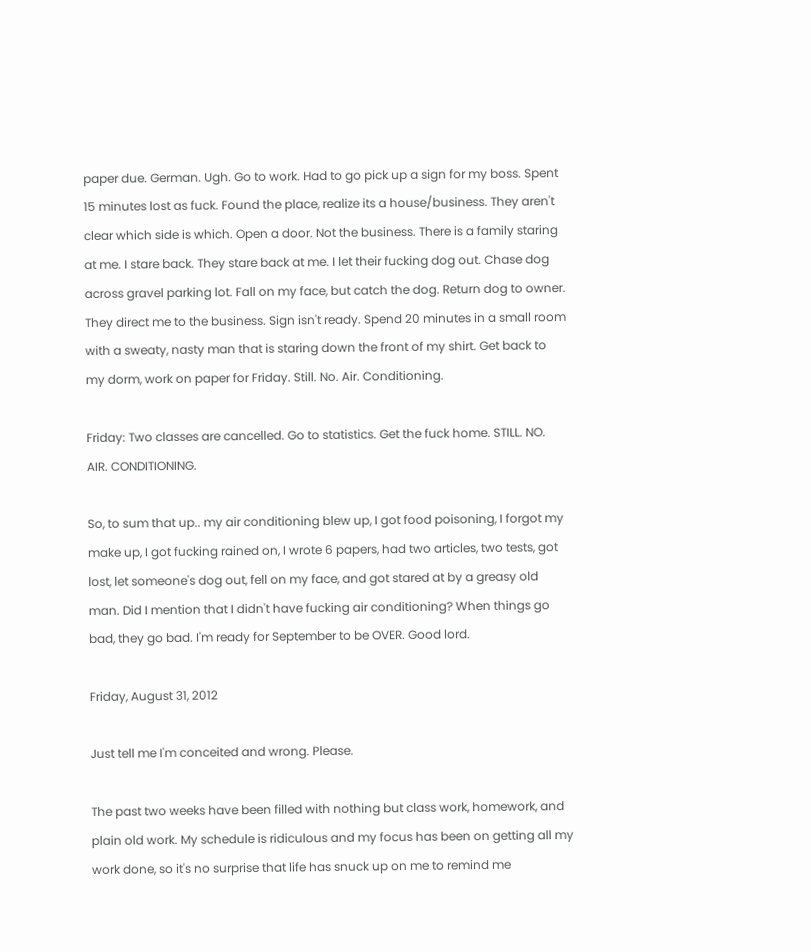paper due. German. Ugh. Go to work. Had to go pick up a sign for my boss. Spent 15 minutes lost as fuck. Found the place, realize its a house/business. They aren't clear which side is which. Open a door. Not the business. There is a family staring at me. I stare back. They stare back at me. I let their fucking dog out. Chase dog across gravel parking lot. Fall on my face, but catch the dog. Return dog to owner. They direct me to the business. Sign isn't ready. Spend 20 minutes in a small room with a sweaty, nasty man that is staring down the front of my shirt. Get back to my dorm, work on paper for Friday. Still. No. Air. Conditioning.

Friday: Two classes are cancelled. Go to statistics. Get the fuck home. STILL. NO. AIR. CONDITIONING.

So, to sum that up.. my air conditioning blew up, I got food poisoning, I forgot my make up, I got fucking rained on, I wrote 6 papers, had two articles, two tests, got lost, let someone's dog out, fell on my face, and got stared at by a greasy old man. Did I mention that I didn't have fucking air conditioning? When things go bad, they go bad. I'm ready for September to be OVER. Good lord.

Friday, August 31, 2012

Just tell me I'm conceited and wrong. Please.

The past two weeks have been filled with nothing but class work, homework, and plain old work. My schedule is ridiculous and my focus has been on getting all my work done, so it's no surprise that life has snuck up on me to remind me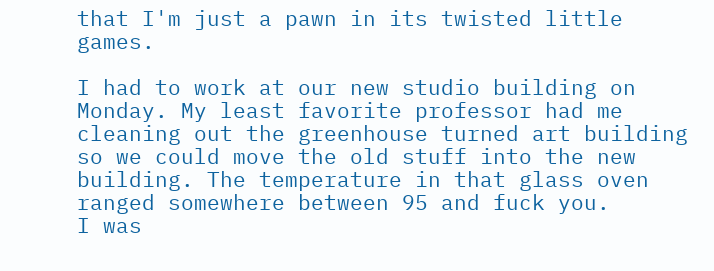that I'm just a pawn in its twisted little games.

I had to work at our new studio building on Monday. My least favorite professor had me cleaning out the greenhouse turned art building so we could move the old stuff into the new building. The temperature in that glass oven ranged somewhere between 95 and fuck you.
I was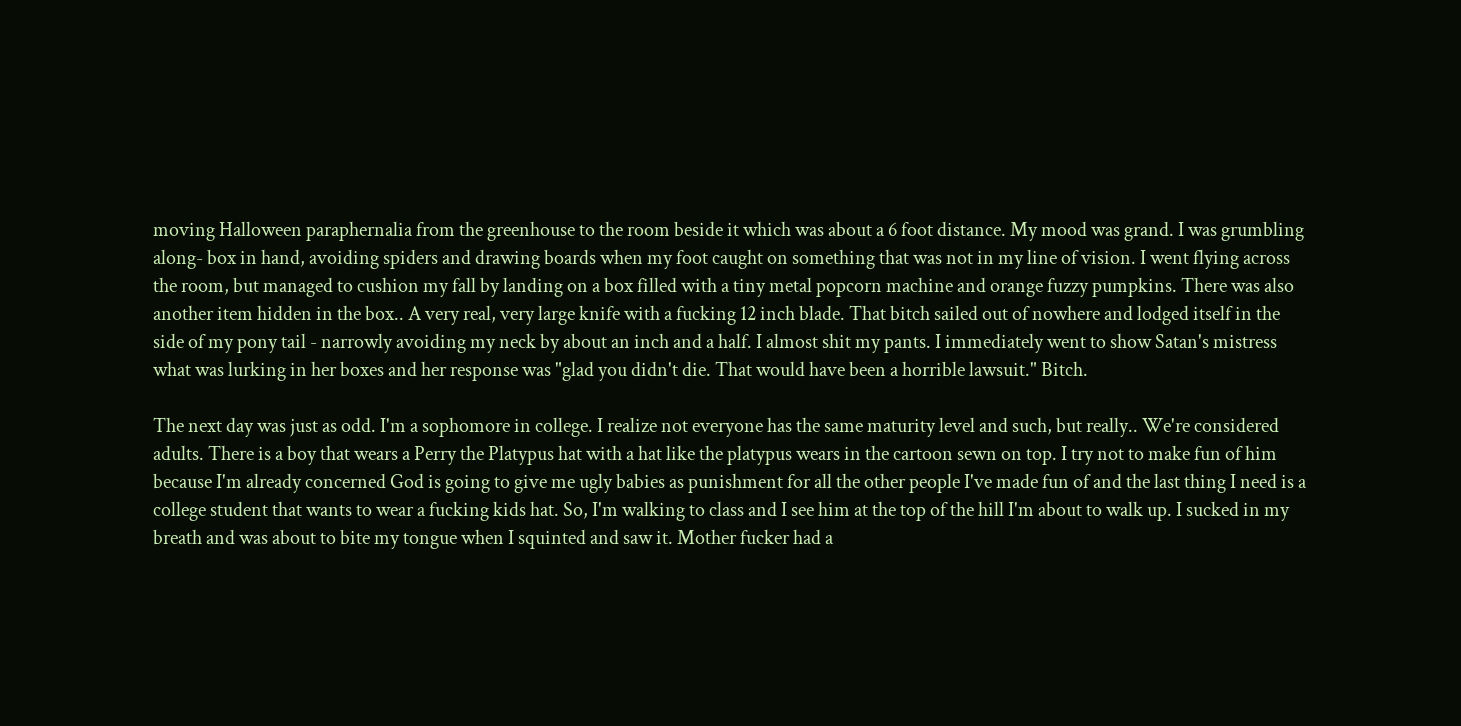moving Halloween paraphernalia from the greenhouse to the room beside it which was about a 6 foot distance. My mood was grand. I was grumbling along- box in hand, avoiding spiders and drawing boards when my foot caught on something that was not in my line of vision. I went flying across the room, but managed to cushion my fall by landing on a box filled with a tiny metal popcorn machine and orange fuzzy pumpkins. There was also another item hidden in the box.. A very real, very large knife with a fucking 12 inch blade. That bitch sailed out of nowhere and lodged itself in the side of my pony tail - narrowly avoiding my neck by about an inch and a half. I almost shit my pants. I immediately went to show Satan's mistress what was lurking in her boxes and her response was "glad you didn't die. That would have been a horrible lawsuit." Bitch.

The next day was just as odd. I'm a sophomore in college. I realize not everyone has the same maturity level and such, but really.. We're considered adults. There is a boy that wears a Perry the Platypus hat with a hat like the platypus wears in the cartoon sewn on top. I try not to make fun of him because I'm already concerned God is going to give me ugly babies as punishment for all the other people I've made fun of and the last thing I need is a college student that wants to wear a fucking kids hat. So, I'm walking to class and I see him at the top of the hill I'm about to walk up. I sucked in my breath and was about to bite my tongue when I squinted and saw it. Mother fucker had a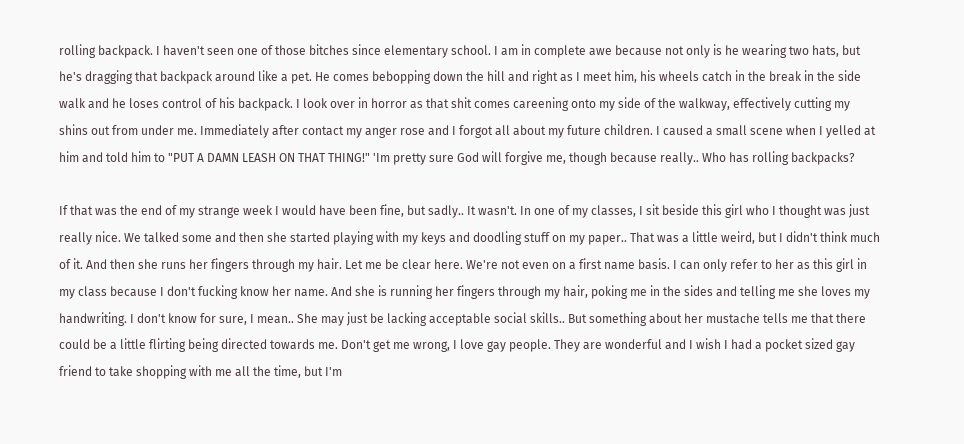rolling backpack. I haven't seen one of those bitches since elementary school. I am in complete awe because not only is he wearing two hats, but he's dragging that backpack around like a pet. He comes bebopping down the hill and right as I meet him, his wheels catch in the break in the side walk and he loses control of his backpack. I look over in horror as that shit comes careening onto my side of the walkway, effectively cutting my shins out from under me. Immediately after contact my anger rose and I forgot all about my future children. I caused a small scene when I yelled at him and told him to "PUT A DAMN LEASH ON THAT THING!" 'Im pretty sure God will forgive me, though because really.. Who has rolling backpacks?

If that was the end of my strange week I would have been fine, but sadly.. It wasn't. In one of my classes, I sit beside this girl who I thought was just really nice. We talked some and then she started playing with my keys and doodling stuff on my paper.. That was a little weird, but I didn't think much of it. And then she runs her fingers through my hair. Let me be clear here. We're not even on a first name basis. I can only refer to her as this girl in my class because I don't fucking know her name. And she is running her fingers through my hair, poking me in the sides and telling me she loves my handwriting. I don't know for sure, I mean.. She may just be lacking acceptable social skills.. But something about her mustache tells me that there could be a little flirting being directed towards me. Don't get me wrong, I love gay people. They are wonderful and I wish I had a pocket sized gay friend to take shopping with me all the time, but I'm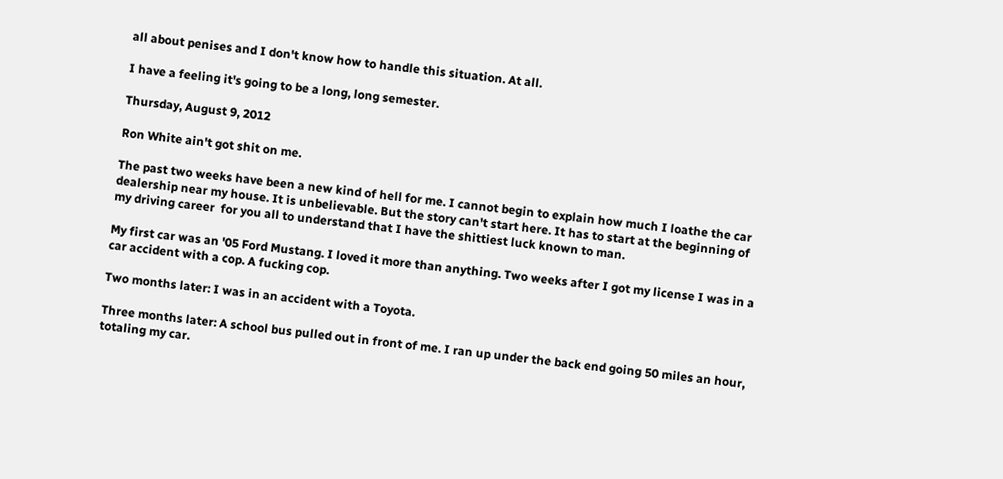all about penises and I don't know how to handle this situation. At all.

I have a feeling it's going to be a long, long semester.

Thursday, August 9, 2012

Ron White ain't got shit on me.

The past two weeks have been a new kind of hell for me. I cannot begin to explain how much I loathe the car dealership near my house. It is unbelievable. But the story can't start here. It has to start at the beginning of my driving career  for you all to understand that I have the shittiest luck known to man.

My first car was an '05 Ford Mustang. I loved it more than anything. Two weeks after I got my license I was in a car accident with a cop. A fucking cop.

Two months later: I was in an accident with a Toyota.

Three months later: A school bus pulled out in front of me. I ran up under the back end going 50 miles an hour, totaling my car.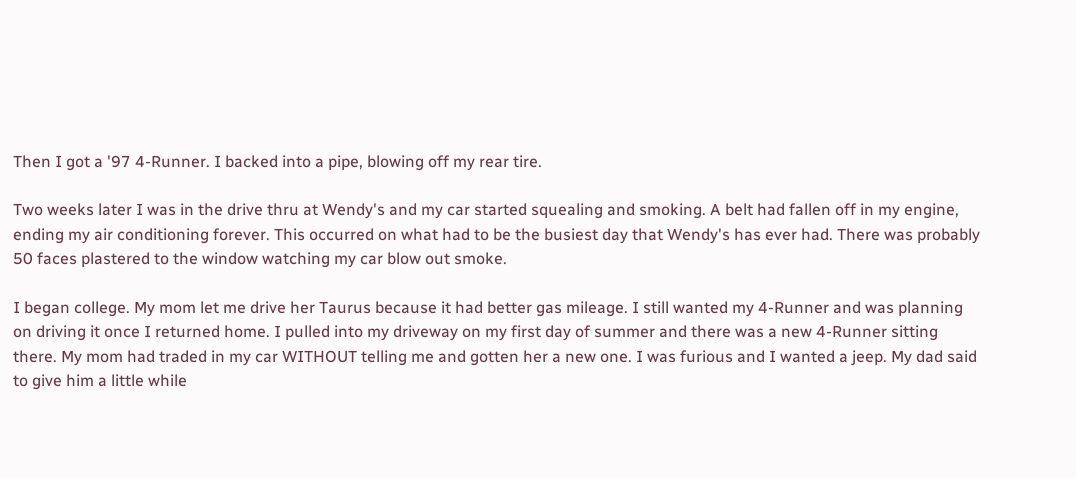Then I got a '97 4-Runner. I backed into a pipe, blowing off my rear tire.

Two weeks later I was in the drive thru at Wendy's and my car started squealing and smoking. A belt had fallen off in my engine, ending my air conditioning forever. This occurred on what had to be the busiest day that Wendy's has ever had. There was probably 50 faces plastered to the window watching my car blow out smoke.

I began college. My mom let me drive her Taurus because it had better gas mileage. I still wanted my 4-Runner and was planning on driving it once I returned home. I pulled into my driveway on my first day of summer and there was a new 4-Runner sitting there. My mom had traded in my car WITHOUT telling me and gotten her a new one. I was furious and I wanted a jeep. My dad said to give him a little while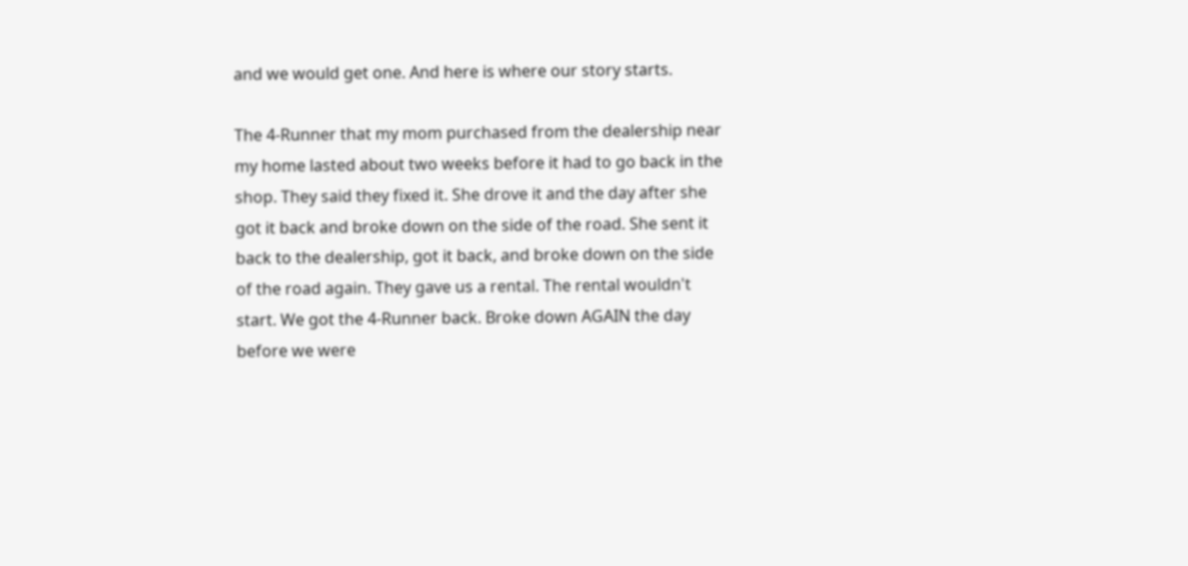and we would get one. And here is where our story starts.

The 4-Runner that my mom purchased from the dealership near my home lasted about two weeks before it had to go back in the shop. They said they fixed it. She drove it and the day after she got it back and broke down on the side of the road. She sent it back to the dealership, got it back, and broke down on the side of the road again. They gave us a rental. The rental wouldn't start. We got the 4-Runner back. Broke down AGAIN the day before we were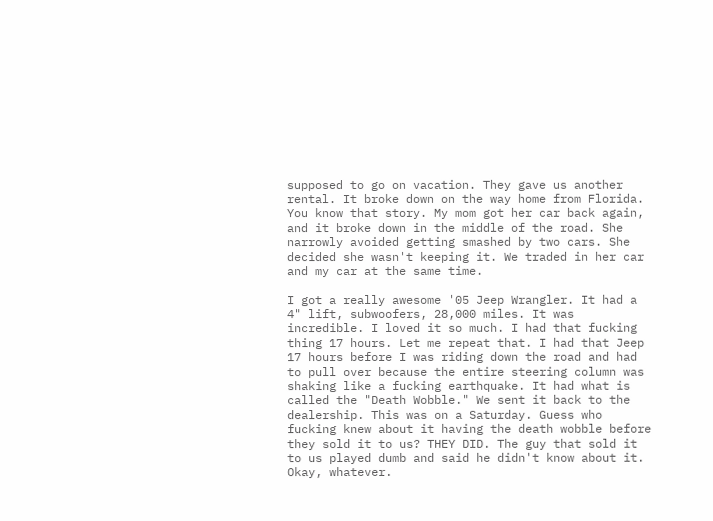supposed to go on vacation. They gave us another rental. It broke down on the way home from Florida. You know that story. My mom got her car back again, and it broke down in the middle of the road. She narrowly avoided getting smashed by two cars. She decided she wasn't keeping it. We traded in her car and my car at the same time.

I got a really awesome '05 Jeep Wrangler. It had a 4" lift, subwoofers, 28,000 miles. It was incredible. I loved it so much. I had that fucking thing 17 hours. Let me repeat that. I had that Jeep 17 hours before I was riding down the road and had to pull over because the entire steering column was shaking like a fucking earthquake. It had what is called the "Death Wobble." We sent it back to the dealership. This was on a Saturday. Guess who fucking knew about it having the death wobble before they sold it to us? THEY DID. The guy that sold it to us played dumb and said he didn't know about it. Okay, whatever.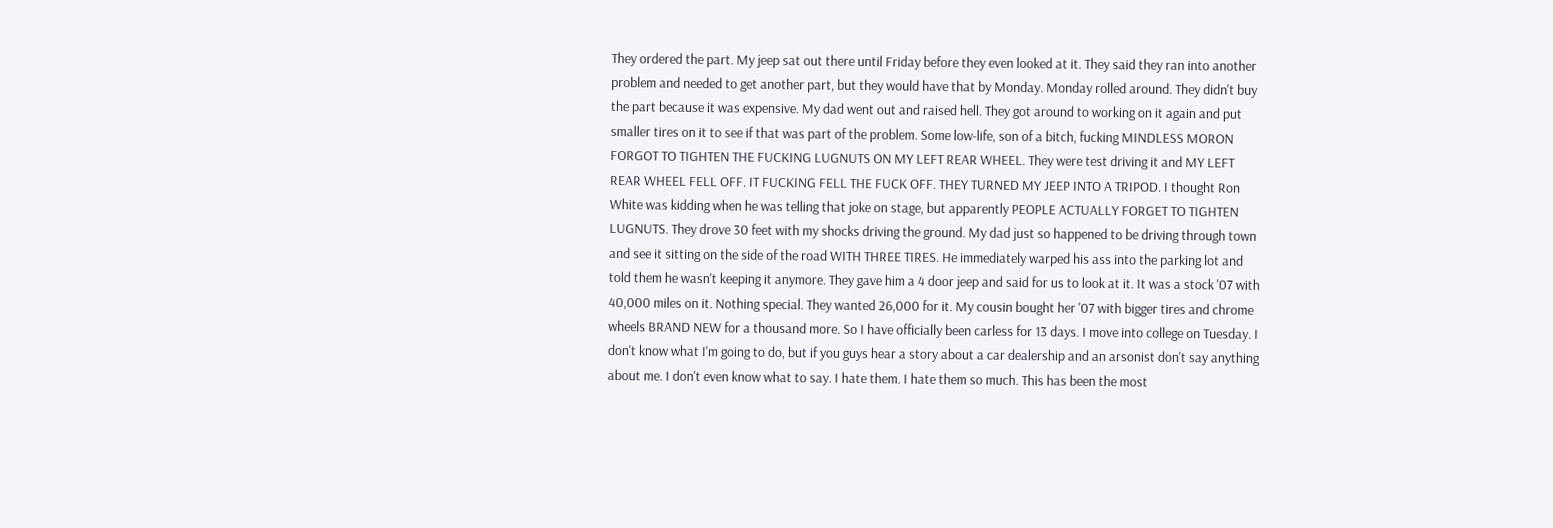They ordered the part. My jeep sat out there until Friday before they even looked at it. They said they ran into another problem and needed to get another part, but they would have that by Monday. Monday rolled around. They didn't buy the part because it was expensive. My dad went out and raised hell. They got around to working on it again and put smaller tires on it to see if that was part of the problem. Some low-life, son of a bitch, fucking MINDLESS MORON FORGOT TO TIGHTEN THE FUCKING LUGNUTS ON MY LEFT REAR WHEEL. They were test driving it and MY LEFT REAR WHEEL FELL OFF. IT FUCKING FELL THE FUCK OFF. THEY TURNED MY JEEP INTO A TRIPOD. I thought Ron White was kidding when he was telling that joke on stage, but apparently PEOPLE ACTUALLY FORGET TO TIGHTEN LUGNUTS. They drove 30 feet with my shocks driving the ground. My dad just so happened to be driving through town and see it sitting on the side of the road WITH THREE TIRES. He immediately warped his ass into the parking lot and told them he wasn't keeping it anymore. They gave him a 4 door jeep and said for us to look at it. It was a stock '07 with 40,000 miles on it. Nothing special. They wanted 26,000 for it. My cousin bought her '07 with bigger tires and chrome wheels BRAND NEW for a thousand more. So I have officially been carless for 13 days. I move into college on Tuesday. I don't know what I'm going to do, but if you guys hear a story about a car dealership and an arsonist don't say anything about me. I don't even know what to say. I hate them. I hate them so much. This has been the most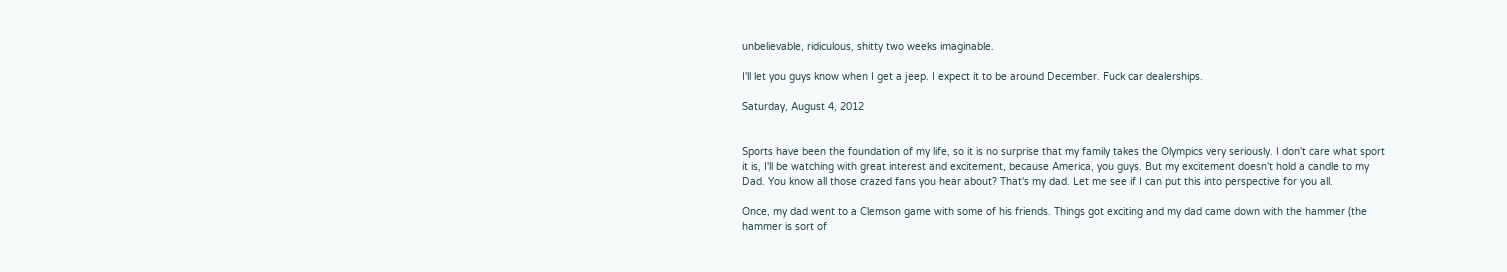unbelievable, ridiculous, shitty two weeks imaginable.

I'll let you guys know when I get a jeep. I expect it to be around December. Fuck car dealerships.

Saturday, August 4, 2012


Sports have been the foundation of my life, so it is no surprise that my family takes the Olympics very seriously. I don't care what sport it is, I'll be watching with great interest and excitement, because America, you guys. But my excitement doesn't hold a candle to my Dad. You know all those crazed fans you hear about? That's my dad. Let me see if I can put this into perspective for you all.

Once, my dad went to a Clemson game with some of his friends. Things got exciting and my dad came down with the hammer (the hammer is sort of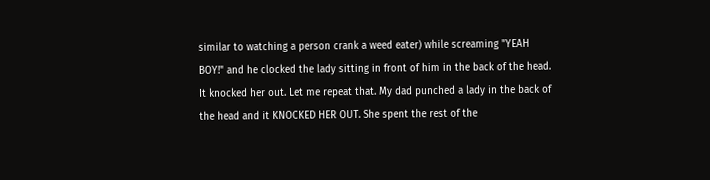similar to watching a person crank a weed eater) while screaming "YEAH BOY!" and he clocked the lady sitting in front of him in the back of the head. It knocked her out. Let me repeat that. My dad punched a lady in the back of the head and it KNOCKED HER OUT. She spent the rest of the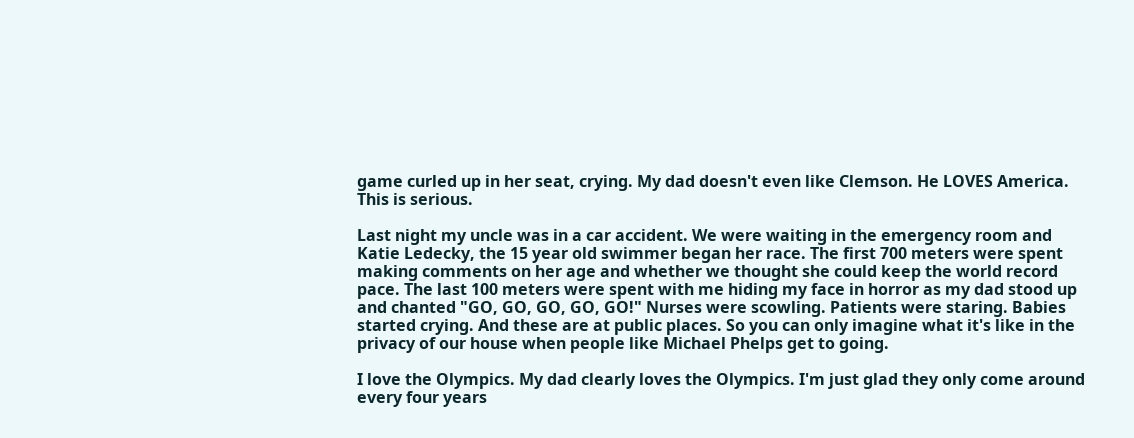game curled up in her seat, crying. My dad doesn't even like Clemson. He LOVES America. This is serious.

Last night my uncle was in a car accident. We were waiting in the emergency room and Katie Ledecky, the 15 year old swimmer began her race. The first 700 meters were spent making comments on her age and whether we thought she could keep the world record pace. The last 100 meters were spent with me hiding my face in horror as my dad stood up and chanted "GO, GO, GO, GO, GO!" Nurses were scowling. Patients were staring. Babies started crying. And these are at public places. So you can only imagine what it's like in the privacy of our house when people like Michael Phelps get to going.

I love the Olympics. My dad clearly loves the Olympics. I'm just glad they only come around every four years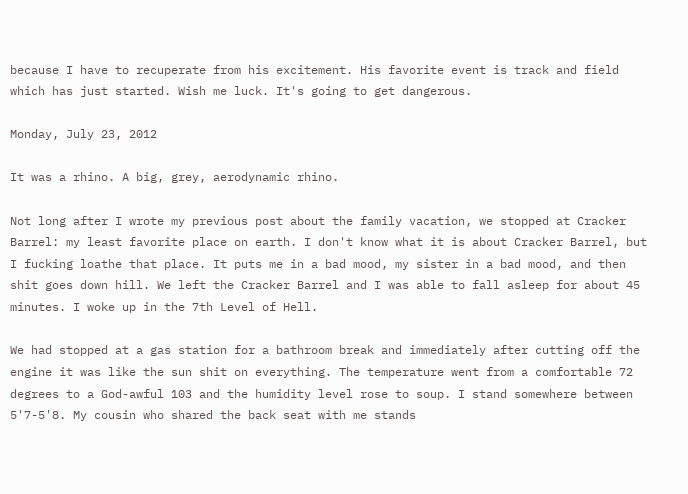because I have to recuperate from his excitement. His favorite event is track and field which has just started. Wish me luck. It's going to get dangerous.

Monday, July 23, 2012

It was a rhino. A big, grey, aerodynamic rhino.

Not long after I wrote my previous post about the family vacation, we stopped at Cracker Barrel: my least favorite place on earth. I don't know what it is about Cracker Barrel, but I fucking loathe that place. It puts me in a bad mood, my sister in a bad mood, and then shit goes down hill. We left the Cracker Barrel and I was able to fall asleep for about 45 minutes. I woke up in the 7th Level of Hell.

We had stopped at a gas station for a bathroom break and immediately after cutting off the engine it was like the sun shit on everything. The temperature went from a comfortable 72 degrees to a God-awful 103 and the humidity level rose to soup. I stand somewhere between 5'7-5'8. My cousin who shared the back seat with me stands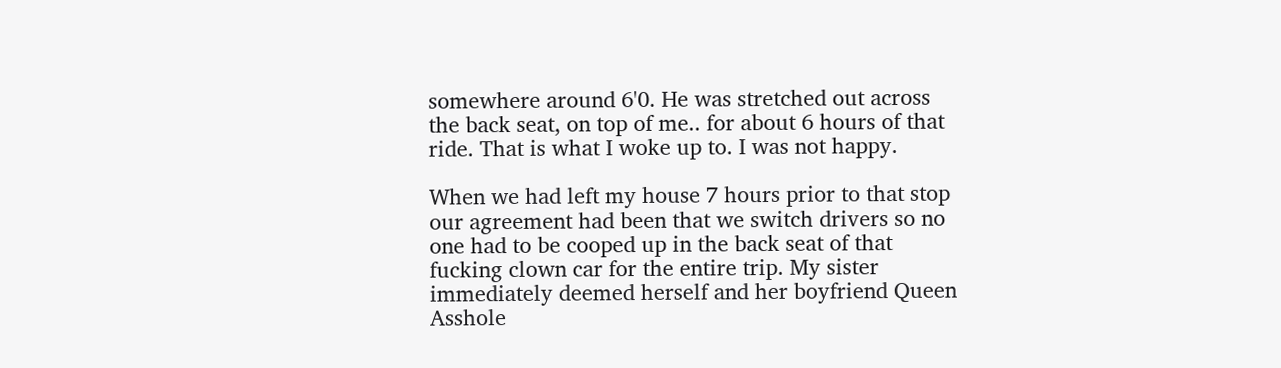somewhere around 6'0. He was stretched out across the back seat, on top of me.. for about 6 hours of that ride. That is what I woke up to. I was not happy.

When we had left my house 7 hours prior to that stop our agreement had been that we switch drivers so no one had to be cooped up in the back seat of that fucking clown car for the entire trip. My sister immediately deemed herself and her boyfriend Queen Asshole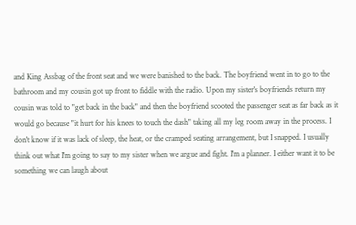and King Assbag of the front seat and we were banished to the back. The boyfriend went in to go to the bathroom and my cousin got up front to fiddle with the radio. Upon my sister's boyfriends return my cousin was told to "get back in the back" and then the boyfriend scooted the passenger seat as far back as it would go because "it hurt for his knees to touch the dash" taking all my leg room away in the process. I don't know if it was lack of sleep, the heat, or the cramped seating arrangement, but I snapped. I usually think out what I'm going to say to my sister when we argue and fight. I'm a planner. I either want it to be something we can laugh about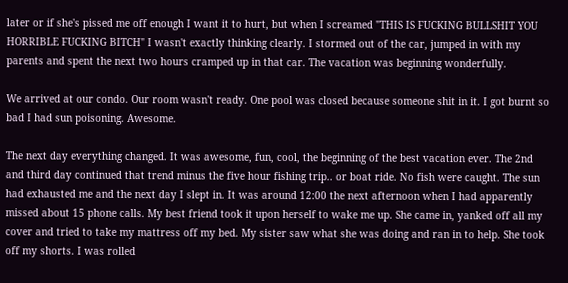later or if she's pissed me off enough I want it to hurt, but when I screamed "THIS IS FUCKING BULLSHIT YOU HORRIBLE FUCKING BITCH" I wasn't exactly thinking clearly. I stormed out of the car, jumped in with my parents and spent the next two hours cramped up in that car. The vacation was beginning wonderfully.

We arrived at our condo. Our room wasn't ready. One pool was closed because someone shit in it. I got burnt so bad I had sun poisoning. Awesome.

The next day everything changed. It was awesome, fun, cool, the beginning of the best vacation ever. The 2nd and third day continued that trend minus the five hour fishing trip.. or boat ride. No fish were caught. The sun had exhausted me and the next day I slept in. It was around 12:00 the next afternoon when I had apparently missed about 15 phone calls. My best friend took it upon herself to wake me up. She came in, yanked off all my cover and tried to take my mattress off my bed. My sister saw what she was doing and ran in to help. She took off my shorts. I was rolled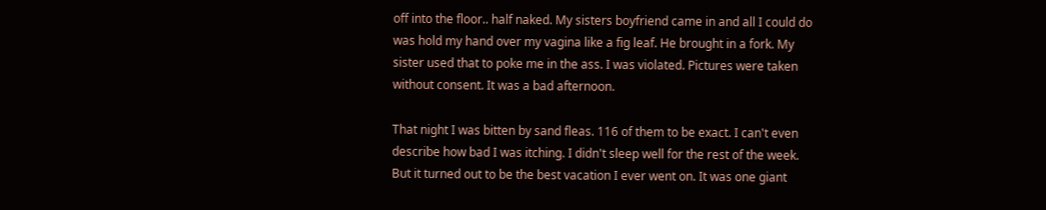off into the floor.. half naked. My sisters boyfriend came in and all I could do was hold my hand over my vagina like a fig leaf. He brought in a fork. My sister used that to poke me in the ass. I was violated. Pictures were taken without consent. It was a bad afternoon.

That night I was bitten by sand fleas. 116 of them to be exact. I can't even describe how bad I was itching. I didn't sleep well for the rest of the week. But it turned out to be the best vacation I ever went on. It was one giant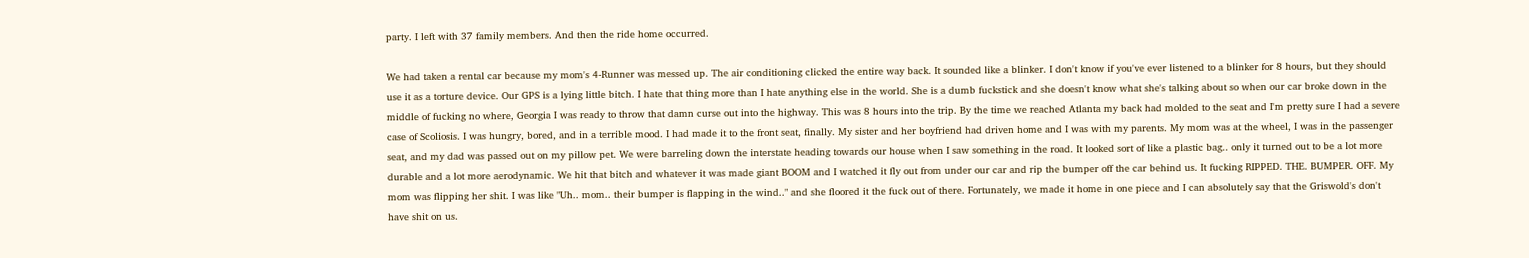party. I left with 37 family members. And then the ride home occurred.

We had taken a rental car because my mom's 4-Runner was messed up. The air conditioning clicked the entire way back. It sounded like a blinker. I don't know if you've ever listened to a blinker for 8 hours, but they should use it as a torture device. Our GPS is a lying little bitch. I hate that thing more than I hate anything else in the world. She is a dumb fuckstick and she doesn't know what she's talking about so when our car broke down in the middle of fucking no where, Georgia I was ready to throw that damn curse out into the highway. This was 8 hours into the trip. By the time we reached Atlanta my back had molded to the seat and I'm pretty sure I had a severe case of Scoliosis. I was hungry, bored, and in a terrible mood. I had made it to the front seat, finally. My sister and her boyfriend had driven home and I was with my parents. My mom was at the wheel, I was in the passenger seat, and my dad was passed out on my pillow pet. We were barreling down the interstate heading towards our house when I saw something in the road. It looked sort of like a plastic bag.. only it turned out to be a lot more durable and a lot more aerodynamic. We hit that bitch and whatever it was made giant BOOM and I watched it fly out from under our car and rip the bumper off the car behind us. It fucking RIPPED. THE. BUMPER. OFF. My mom was flipping her shit. I was like "Uh.. mom.. their bumper is flapping in the wind.." and she floored it the fuck out of there. Fortunately, we made it home in one piece and I can absolutely say that the Griswold's don't have shit on us.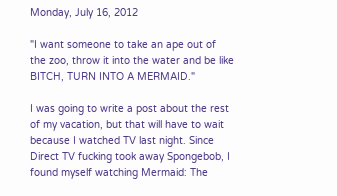Monday, July 16, 2012

"I want someone to take an ape out of the zoo, throw it into the water and be like BITCH, TURN INTO A MERMAID."

I was going to write a post about the rest of my vacation, but that will have to wait because I watched TV last night. Since Direct TV fucking took away Spongebob, I found myself watching Mermaid: The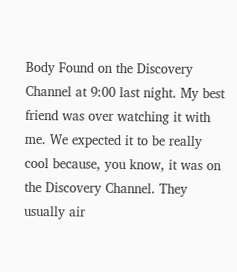Body Found on the Discovery Channel at 9:00 last night. My best friend was over watching it with me. We expected it to be really cool because, you know, it was on the Discovery Channel. They usually air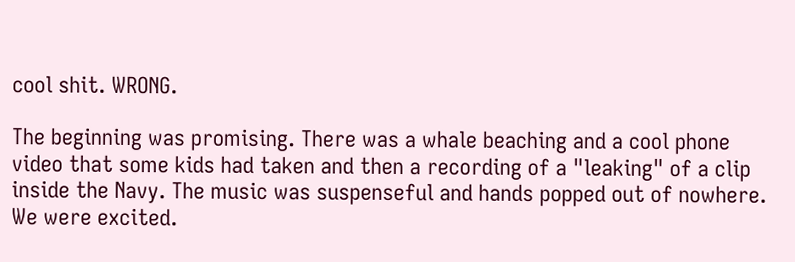cool shit. WRONG.

The beginning was promising. There was a whale beaching and a cool phone video that some kids had taken and then a recording of a "leaking" of a clip inside the Navy. The music was suspenseful and hands popped out of nowhere. We were excited.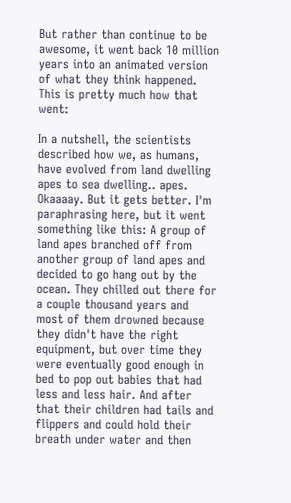But rather than continue to be awesome, it went back 10 million years into an animated version of what they think happened. This is pretty much how that went:

In a nutshell, the scientists described how we, as humans, have evolved from land dwelling apes to sea dwelling.. apes. Okaaaay. But it gets better. I'm paraphrasing here, but it went something like this: A group of land apes branched off from another group of land apes and decided to go hang out by the ocean. They chilled out there for a couple thousand years and most of them drowned because they didn't have the right equipment, but over time they were eventually good enough in bed to pop out babies that had less and less hair. And after that their children had tails and flippers and could hold their breath under water and then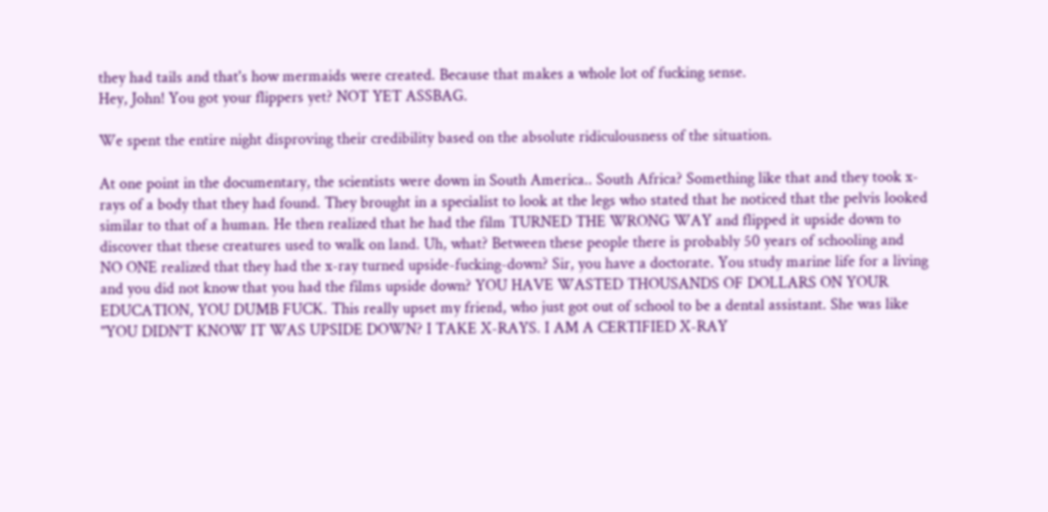they had tails and that's how mermaids were created. Because that makes a whole lot of fucking sense.
Hey, John! You got your flippers yet? NOT YET ASSBAG.

We spent the entire night disproving their credibility based on the absolute ridiculousness of the situation.

At one point in the documentary, the scientists were down in South America.. South Africa? Something like that and they took x-rays of a body that they had found. They brought in a specialist to look at the legs who stated that he noticed that the pelvis looked similar to that of a human. He then realized that he had the film TURNED THE WRONG WAY and flipped it upside down to discover that these creatures used to walk on land. Uh, what? Between these people there is probably 50 years of schooling and NO ONE realized that they had the x-ray turned upside-fucking-down? Sir, you have a doctorate. You study marine life for a living and you did not know that you had the films upside down? YOU HAVE WASTED THOUSANDS OF DOLLARS ON YOUR EDUCATION, YOU DUMB FUCK. This really upset my friend, who just got out of school to be a dental assistant. She was like "YOU DIDN'T KNOW IT WAS UPSIDE DOWN? I TAKE X-RAYS. I AM A CERTIFIED X-RAY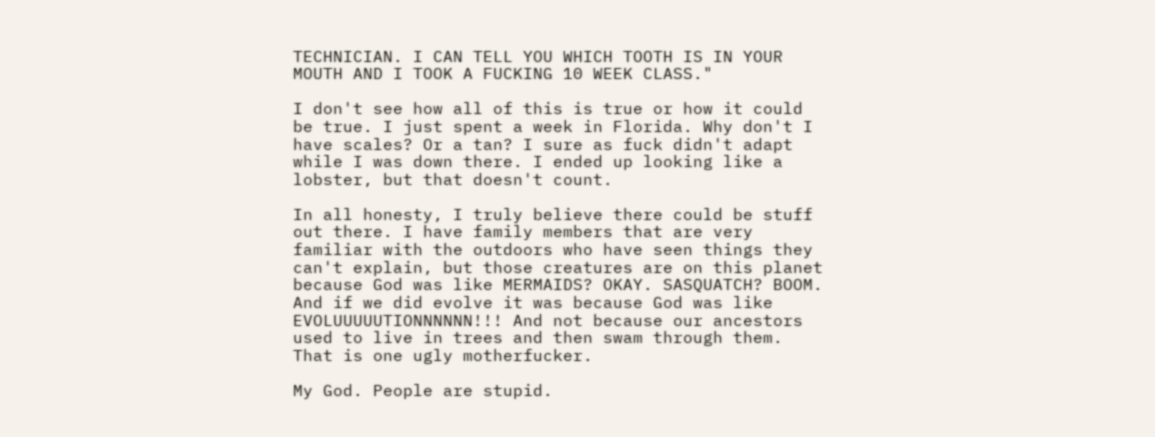TECHNICIAN. I CAN TELL YOU WHICH TOOTH IS IN YOUR MOUTH AND I TOOK A FUCKING 10 WEEK CLASS."

I don't see how all of this is true or how it could be true. I just spent a week in Florida. Why don't I have scales? Or a tan? I sure as fuck didn't adapt while I was down there. I ended up looking like a lobster, but that doesn't count.

In all honesty, I truly believe there could be stuff out there. I have family members that are very familiar with the outdoors who have seen things they can't explain, but those creatures are on this planet because God was like MERMAIDS? OKAY. SASQUATCH? BOOM. And if we did evolve it was because God was like EVOLUUUUUTIONNNNNN!!! And not because our ancestors used to live in trees and then swam through them.
That is one ugly motherfucker.

My God. People are stupid.